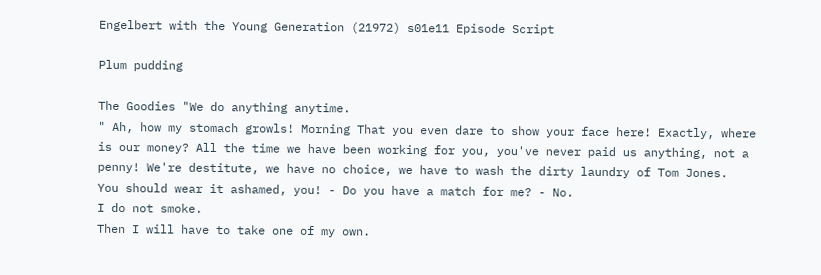Engelbert with the Young Generation (21972) s01e11 Episode Script

Plum pudding

The Goodies "We do anything anytime.
" Ah, how my stomach growls! Morning That you even dare to show your face here! Exactly, where is our money? All the time we have been working for you, you've never paid us anything, not a penny! We're destitute, we have no choice, we have to wash the dirty laundry of Tom Jones.
You should wear it ashamed, you! - Do you have a match for me? - No.
I do not smoke.
Then I will have to take one of my own.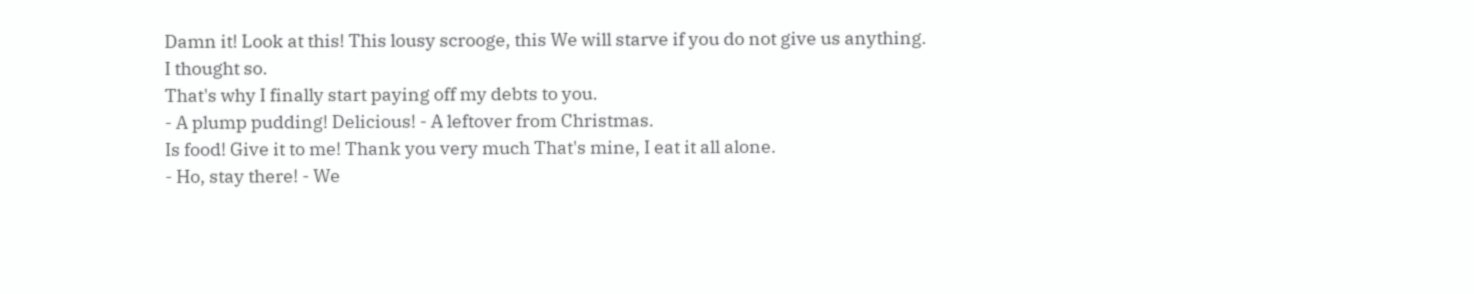Damn it! Look at this! This lousy scrooge, this We will starve if you do not give us anything.
I thought so.
That's why I finally start paying off my debts to you.
- A plump pudding! Delicious! - A leftover from Christmas.
Is food! Give it to me! Thank you very much That's mine, I eat it all alone.
- Ho, stay there! - We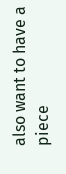also want to have a piece